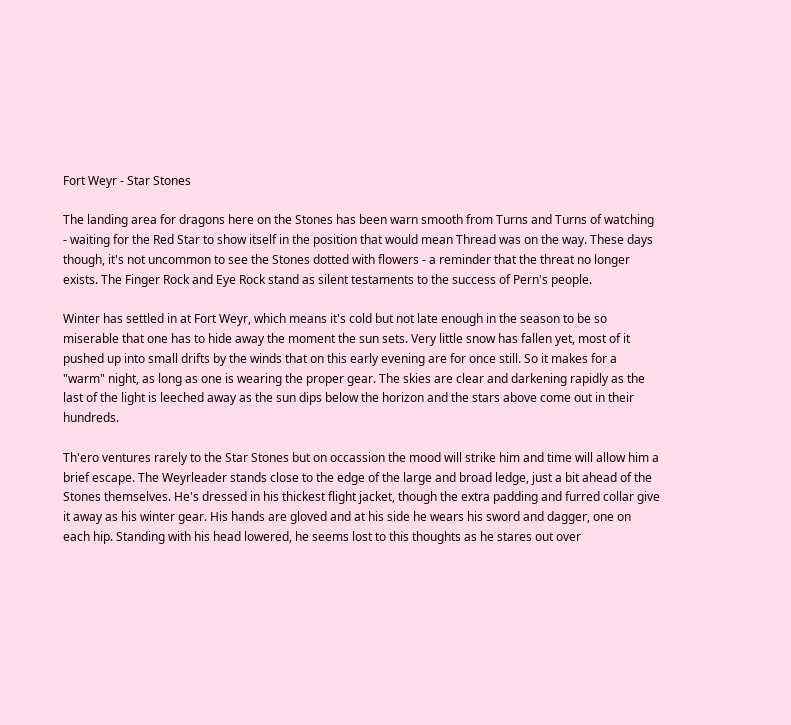Fort Weyr - Star Stones

The landing area for dragons here on the Stones has been warn smooth from Turns and Turns of watching - waiting for the Red Star to show itself in the position that would mean Thread was on the way. These days though, it's not uncommon to see the Stones dotted with flowers - a reminder that the threat no longer exists. The Finger Rock and Eye Rock stand as silent testaments to the success of Pern's people.

Winter has settled in at Fort Weyr, which means it's cold but not late enough in the season to be so miserable that one has to hide away the moment the sun sets. Very little snow has fallen yet, most of it pushed up into small drifts by the winds that on this early evening are for once still. So it makes for a "warm" night, as long as one is wearing the proper gear. The skies are clear and darkening rapidly as the last of the light is leeched away as the sun dips below the horizon and the stars above come out in their hundreds.

Th'ero ventures rarely to the Star Stones but on occassion the mood will strike him and time will allow him a brief escape. The Weyrleader stands close to the edge of the large and broad ledge, just a bit ahead of the Stones themselves. He's dressed in his thickest flight jacket, though the extra padding and furred collar give it away as his winter gear. His hands are gloved and at his side he wears his sword and dagger, one on each hip. Standing with his head lowered, he seems lost to this thoughts as he stares out over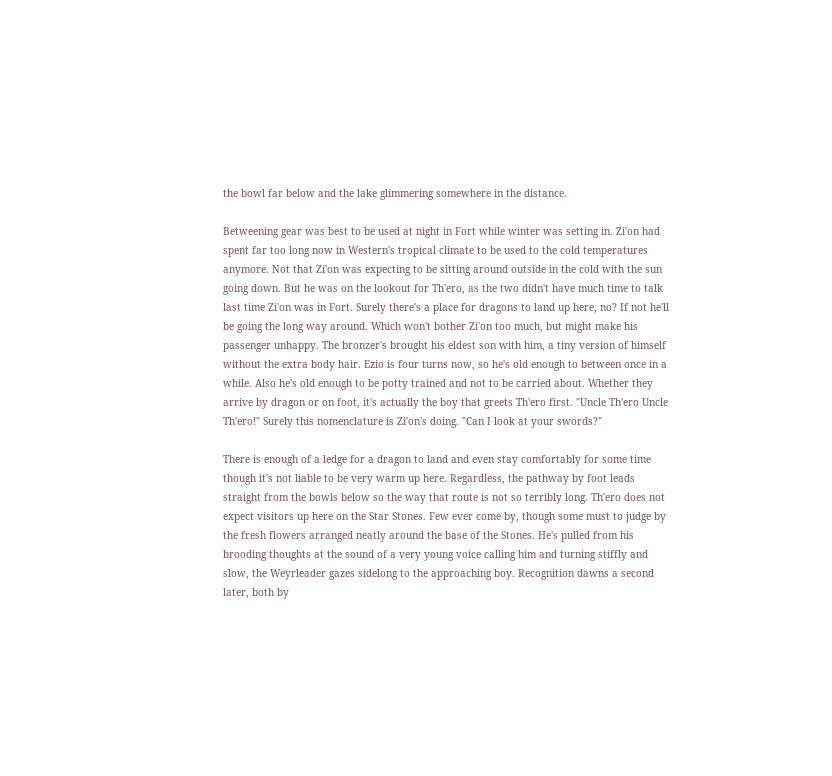the bowl far below and the lake glimmering somewhere in the distance.

Betweening gear was best to be used at night in Fort while winter was setting in. Zi'on had spent far too long now in Western's tropical climate to be used to the cold temperatures anymore. Not that Zi'on was expecting to be sitting around outside in the cold with the sun going down. But he was on the lookout for Th'ero, as the two didn't have much time to talk last time Zi'on was in Fort. Surely there's a place for dragons to land up here, no? If not he'll be going the long way around. Which won't bother Zi'on too much, but might make his passenger unhappy. The bronzer's brought his eldest son with him, a tiny version of himself without the extra body hair. Ezio is four turns now, so he's old enough to between once in a while. Also he's old enough to be potty trained and not to be carried about. Whether they arrive by dragon or on foot, it's actually the boy that greets Th'ero first. "Uncle Th'ero Uncle Th'ero!" Surely this nomenclature is Zi'on's doing. "Can I look at your swords?"

There is enough of a ledge for a dragon to land and even stay comfortably for some time though it's not liable to be very warm up here. Regardless, the pathway by foot leads straight from the bowls below so the way that route is not so terribly long. Th'ero does not expect visitors up here on the Star Stones. Few ever come by, though some must to judge by the fresh flowers arranged neatly around the base of the Stones. He's pulled from his brooding thoughts at the sound of a very young voice calling him and turning stiffly and slow, the Weyrleader gazes sidelong to the approaching boy. Recognition dawns a second later, both by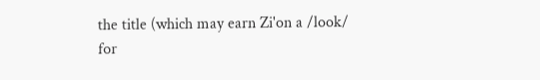the title (which may earn Zi'on a /look/ for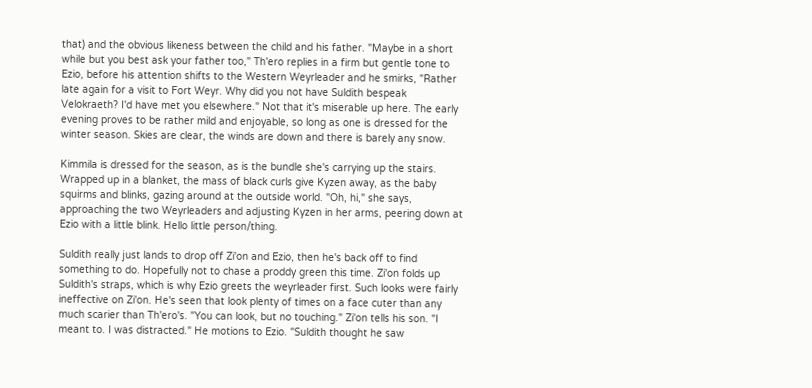that) and the obvious likeness between the child and his father. "Maybe in a short while but you best ask your father too," Th'ero replies in a firm but gentle tone to Ezio, before his attention shifts to the Western Weyrleader and he smirks, "Rather late again for a visit to Fort Weyr. Why did you not have Suldith bespeak Velokraeth? I'd have met you elsewhere." Not that it's miserable up here. The early evening proves to be rather mild and enjoyable, so long as one is dressed for the winter season. Skies are clear, the winds are down and there is barely any snow.

Kimmila is dressed for the season, as is the bundle she's carrying up the stairs. Wrapped up in a blanket, the mass of black curls give Kyzen away, as the baby squirms and blinks, gazing around at the outside world. "Oh, hi," she says, approaching the two Weyrleaders and adjusting Kyzen in her arms, peering down at Ezio with a little blink. Hello little person/thing.

Suldith really just lands to drop off Zi'on and Ezio, then he's back off to find something to do. Hopefully not to chase a proddy green this time. Zi'on folds up Suldith's straps, which is why Ezio greets the weyrleader first. Such looks were fairly ineffective on Zi'on. He's seen that look plenty of times on a face cuter than any much scarier than Th'ero's. "You can look, but no touching." Zi'on tells his son. "I meant to. I was distracted." He motions to Ezio. "Suldith thought he saw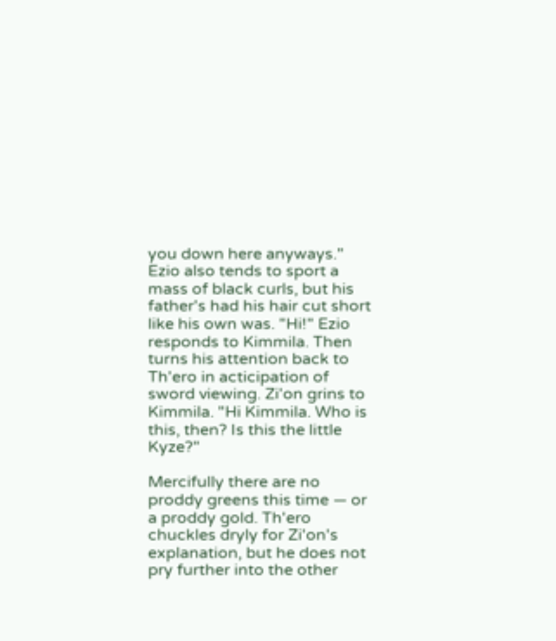you down here anyways." Ezio also tends to sport a mass of black curls, but his father's had his hair cut short like his own was. "Hi!" Ezio responds to Kimmila. Then turns his attention back to Th'ero in acticipation of sword viewing. Zi'on grins to Kimmila. "Hi Kimmila. Who is this, then? Is this the little Kyze?"

Mercifully there are no proddy greens this time — or a proddy gold. Th'ero chuckles dryly for Zi'on's explanation, but he does not pry further into the other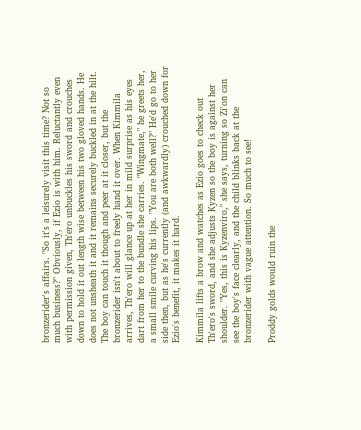bronzerider's affairs. "So it's a leisurely visit this time? Not so much business?" Obviously, if Ezio is with him. Reluctantly even with permission given, Th'ero unbuckles his sword and crouches down to hold it out length wise between his two gloved hands. He does not unsheath it and it remains securely buckled in at the hilt. The boy can touch it though and peer at it closer, but the bronzerider isn't about to freely hand it over. When Kimmila arrives, Th'ero will glance up at her in mild surprise as his eyes dart from her to the bundle she carries. "Wingmate," he greets her, a small smile curving his lips. "You are both well?" He'd go to her side then, but as he's currently (and awkwardly) crouched down for Ezio's benefit, it makes it hard.

Kimmila lifts a brow and watches as Ezio goes to check out Th'ero's sword, and she adjusts Kyzen so the boy is against her shoulder. "Yes, this is Kyzenviro," she says, turning so Zi'on can see the boy's face clearly, and the child blinks back at the bronzerider with vague attention. So much to see!

Proddy golds would ruin the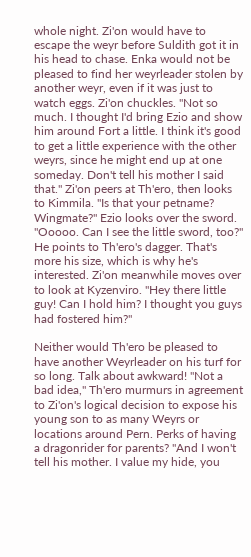whole night. Zi'on would have to escape the weyr before Suldith got it in his head to chase. Enka would not be pleased to find her weyrleader stolen by another weyr, even if it was just to watch eggs. Zi'on chuckles. "Not so much. I thought I'd bring Ezio and show him around Fort a little. I think it's good to get a little experience with the other weyrs, since he might end up at one someday. Don't tell his mother I said that." Zi'on peers at Th'ero, then looks to Kimmila. "Is that your petname? Wingmate?" Ezio looks over the sword. "Ooooo. Can I see the little sword, too?" He points to Th'ero's dagger. That's more his size, which is why he's interested. Zi'on meanwhile moves over to look at Kyzenviro. "Hey there little guy! Can I hold him? I thought you guys had fostered him?"

Neither would Th'ero be pleased to have another Weyrleader on his turf for so long. Talk about awkward! "Not a bad idea," Th'ero murmurs in agreement to Zi'on's logical decision to expose his young son to as many Weyrs or locations around Pern. Perks of having a dragonrider for parents? "And I won't tell his mother. I value my hide, you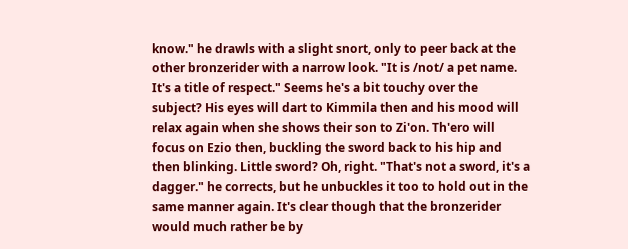know." he drawls with a slight snort, only to peer back at the other bronzerider with a narrow look. "It is /not/ a pet name. It's a title of respect." Seems he's a bit touchy over the subject? His eyes will dart to Kimmila then and his mood will relax again when she shows their son to Zi'on. Th'ero will focus on Ezio then, buckling the sword back to his hip and then blinking. Little sword? Oh, right. "That's not a sword, it's a dagger." he corrects, but he unbuckles it too to hold out in the same manner again. It's clear though that the bronzerider would much rather be by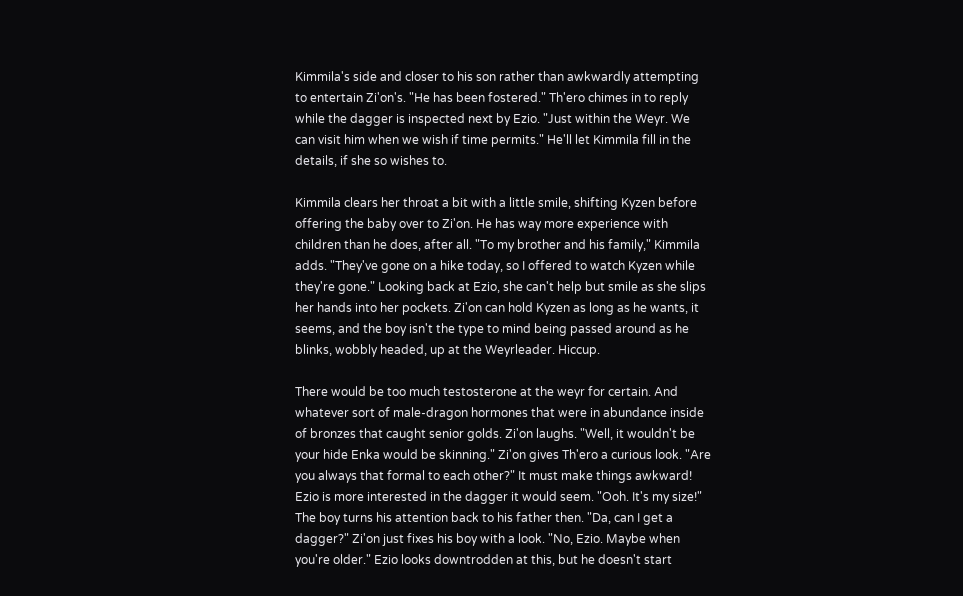Kimmila's side and closer to his son rather than awkwardly attempting to entertain Zi'on's. "He has been fostered." Th'ero chimes in to reply while the dagger is inspected next by Ezio. "Just within the Weyr. We can visit him when we wish if time permits." He'll let Kimmila fill in the details, if she so wishes to.

Kimmila clears her throat a bit with a little smile, shifting Kyzen before offering the baby over to Zi'on. He has way more experience with children than he does, after all. "To my brother and his family," Kimmila adds. "They've gone on a hike today, so I offered to watch Kyzen while they're gone." Looking back at Ezio, she can't help but smile as she slips her hands into her pockets. Zi'on can hold Kyzen as long as he wants, it seems, and the boy isn't the type to mind being passed around as he blinks, wobbly headed, up at the Weyrleader. Hiccup.

There would be too much testosterone at the weyr for certain. And whatever sort of male-dragon hormones that were in abundance inside of bronzes that caught senior golds. Zi'on laughs. "Well, it wouldn't be your hide Enka would be skinning." Zi'on gives Th'ero a curious look. "Are you always that formal to each other?" It must make things awkward! Ezio is more interested in the dagger it would seem. "Ooh. It's my size!" The boy turns his attention back to his father then. "Da, can I get a dagger?" Zi'on just fixes his boy with a look. "No, Ezio. Maybe when you're older." Ezio looks downtrodden at this, but he doesn't start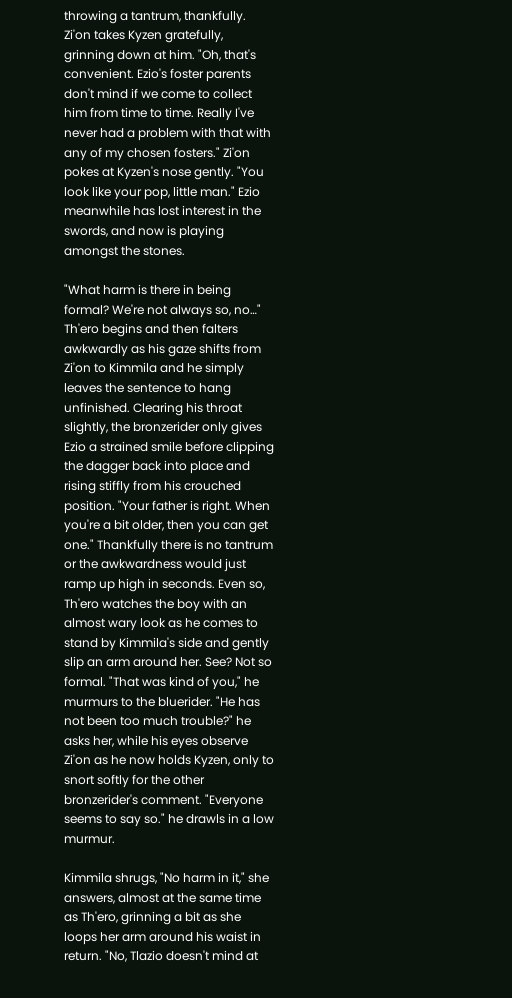throwing a tantrum, thankfully. Zi'on takes Kyzen gratefully, grinning down at him. "Oh, that's convenient. Ezio's foster parents don't mind if we come to collect him from time to time. Really I've never had a problem with that with any of my chosen fosters." Zi'on pokes at Kyzen's nose gently. "You look like your pop, little man." Ezio meanwhile has lost interest in the swords, and now is playing amongst the stones.

"What harm is there in being formal? We're not always so, no…" Th'ero begins and then falters awkwardly as his gaze shifts from Zi'on to Kimmila and he simply leaves the sentence to hang unfinished. Clearing his throat slightly, the bronzerider only gives Ezio a strained smile before clipping the dagger back into place and rising stiffly from his crouched position. "Your father is right. When you're a bit older, then you can get one." Thankfully there is no tantrum or the awkwardness would just ramp up high in seconds. Even so, Th'ero watches the boy with an almost wary look as he comes to stand by Kimmila's side and gently slip an arm around her. See? Not so formal. "That was kind of you," he murmurs to the bluerider. "He has not been too much trouble?" he asks her, while his eyes observe Zi'on as he now holds Kyzen, only to snort softly for the other bronzerider's comment. "Everyone seems to say so." he drawls in a low murmur.

Kimmila shrugs, "No harm in it," she answers, almost at the same time as Th'ero, grinning a bit as she loops her arm around his waist in return. "No, Tlazio doesn't mind at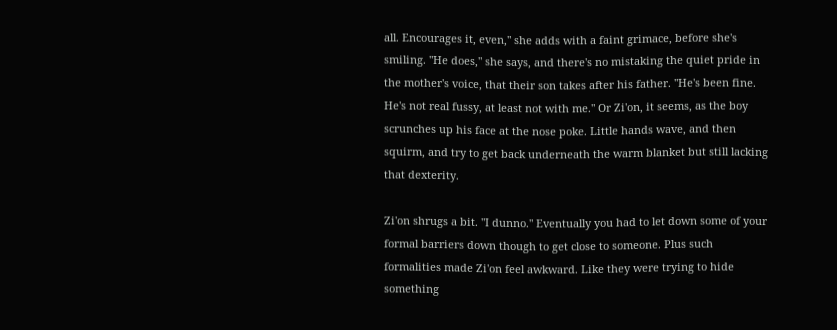all. Encourages it, even," she adds with a faint grimace, before she's smiling. "He does," she says, and there's no mistaking the quiet pride in the mother's voice, that their son takes after his father. "He's been fine. He's not real fussy, at least not with me." Or Zi'on, it seems, as the boy scrunches up his face at the nose poke. Little hands wave, and then squirm, and try to get back underneath the warm blanket but still lacking that dexterity.

Zi'on shrugs a bit. "I dunno." Eventually you had to let down some of your formal barriers down though to get close to someone. Plus such formalities made Zi'on feel awkward. Like they were trying to hide something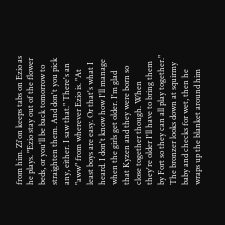from him. Zi'on keeps tabs on Ezio as he plays. "Ezio stay out of the flower beds, or you'll be back tomorrow to straighten them. And don't you pick any, either. I saw that." There's an "aww" from wherever Ezio is. "At least boys are easy. Or that's what I heard. I don't know how I'll manage when the girls get older. I'm glad that Kyzen and they were born so close together though. When they're older I'll have to bring them by Fort so they can all play together." The bronzer looks down at squirmy baby and checks for wet, then he wraps up the blanket around him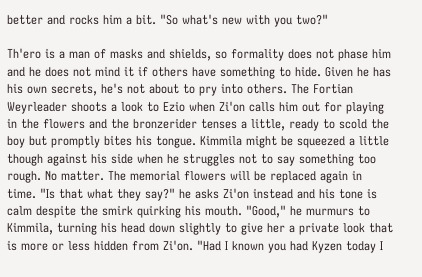better and rocks him a bit. "So what's new with you two?"

Th'ero is a man of masks and shields, so formality does not phase him and he does not mind it if others have something to hide. Given he has his own secrets, he's not about to pry into others. The Fortian Weyrleader shoots a look to Ezio when Zi'on calls him out for playing in the flowers and the bronzerider tenses a little, ready to scold the boy but promptly bites his tongue. Kimmila might be squeezed a little though against his side when he struggles not to say something too rough. No matter. The memorial flowers will be replaced again in time. "Is that what they say?" he asks Zi'on instead and his tone is calm despite the smirk quirking his mouth. "Good," he murmurs to Kimmila, turning his head down slightly to give her a private look that is more or less hidden from Zi'on. "Had I known you had Kyzen today I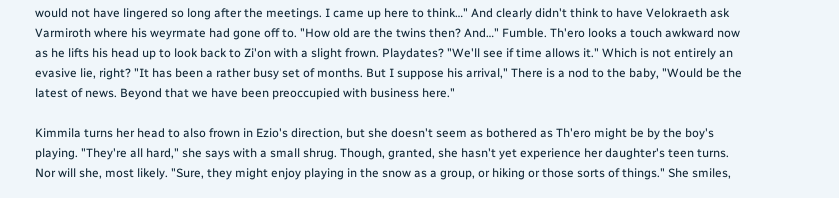would not have lingered so long after the meetings. I came up here to think…" And clearly didn't think to have Velokraeth ask Varmiroth where his weyrmate had gone off to. "How old are the twins then? And…" Fumble. Th'ero looks a touch awkward now as he lifts his head up to look back to Zi'on with a slight frown. Playdates? "We'll see if time allows it." Which is not entirely an evasive lie, right? "It has been a rather busy set of months. But I suppose his arrival," There is a nod to the baby, "Would be the latest of news. Beyond that we have been preoccupied with business here."

Kimmila turns her head to also frown in Ezio's direction, but she doesn't seem as bothered as Th'ero might be by the boy's playing. "They're all hard," she says with a small shrug. Though, granted, she hasn't yet experience her daughter's teen turns. Nor will she, most likely. "Sure, they might enjoy playing in the snow as a group, or hiking or those sorts of things." She smiles,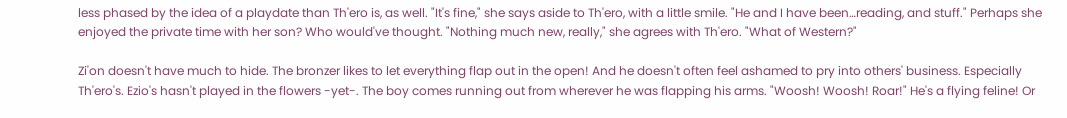less phased by the idea of a playdate than Th'ero is, as well. "It's fine," she says aside to Th'ero, with a little smile. "He and I have been…reading, and stuff." Perhaps she enjoyed the private time with her son? Who would've thought. "Nothing much new, really," she agrees with Th'ero. "What of Western?"

Zi'on doesn't have much to hide. The bronzer likes to let everything flap out in the open! And he doesn't often feel ashamed to pry into others' business. Especially Th'ero's. Ezio's hasn't played in the flowers -yet-. The boy comes running out from wherever he was flapping his arms. "Woosh! Woosh! Roar!" He's a flying feline! Or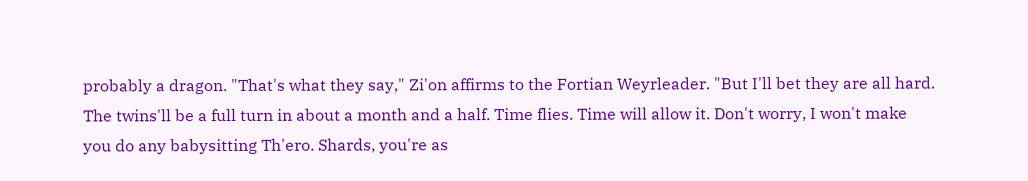probably a dragon. "That's what they say," Zi'on affirms to the Fortian Weyrleader. "But I'll bet they are all hard. The twins'll be a full turn in about a month and a half. Time flies. Time will allow it. Don't worry, I won't make you do any babysitting Th'ero. Shards, you're as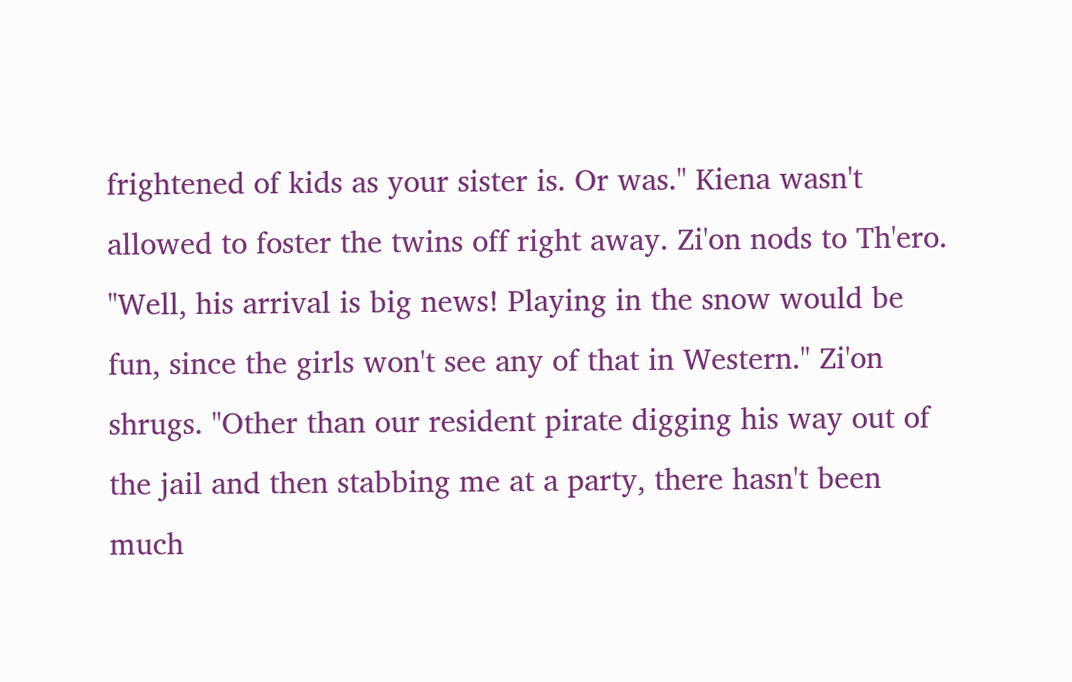frightened of kids as your sister is. Or was." Kiena wasn't allowed to foster the twins off right away. Zi'on nods to Th'ero. "Well, his arrival is big news! Playing in the snow would be fun, since the girls won't see any of that in Western." Zi'on shrugs. "Other than our resident pirate digging his way out of the jail and then stabbing me at a party, there hasn't been much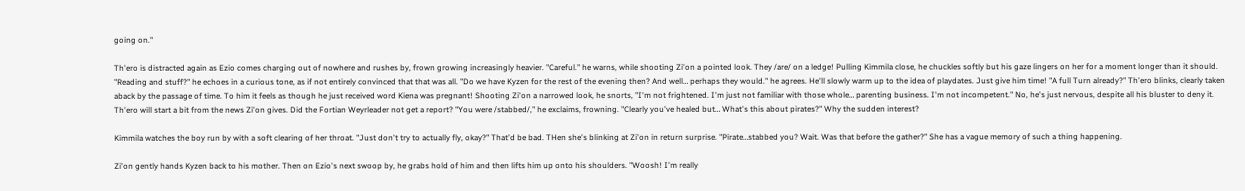going on."

Th'ero is distracted again as Ezio comes charging out of nowhere and rushes by, frown growing increasingly heavier. "Careful." he warns, while shooting Zi'on a pointed look. They /are/ on a ledge! Pulling Kimmila close, he chuckles softly but his gaze lingers on her for a moment longer than it should. "Reading and stuff?" he echoes in a curious tone, as if not entirely convinced that that was all. "Do we have Kyzen for the rest of the evening then? And well… perhaps they would." he agrees. He'll slowly warm up to the idea of playdates. Just give him time! "A full Turn already?" Th'ero blinks, clearly taken aback by the passage of time. To him it feels as though he just received word Kiena was pregnant! Shooting Zi'on a narrowed look, he snorts, "I'm not frightened. I'm just not familiar with those whole… parenting business. I'm not incompetent." No, he's just nervous, despite all his bluster to deny it. Th'ero will start a bit from the news Zi'on gives. Did the Fortian Weyrleader not get a report? "You were /stabbed/," he exclaims, frowning. "Clearly you've healed but… What's this about pirates?" Why the sudden interest?

Kimmila watches the boy run by with a soft clearing of her throat. "Just don't try to actually fly, okay?" That'd be bad. THen she's blinking at Zi'on in return surprise. "Pirate…stabbed you? Wait. Was that before the gather?" She has a vague memory of such a thing happening.

Zi'on gently hands Kyzen back to his mother. Then on Ezio's next swoop by, he grabs hold of him and then lifts him up onto his shoulders. "Woosh! I'm really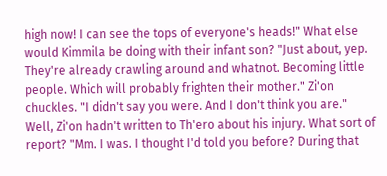high now! I can see the tops of everyone's heads!" What else would Kimmila be doing with their infant son? "Just about, yep. They're already crawling around and whatnot. Becoming little people. Which will probably frighten their mother." Zi'on chuckles. "I didn't say you were. And I don't think you are." Well, Zi'on hadn't written to Th'ero about his injury. What sort of report? "Mm. I was. I thought I'd told you before? During that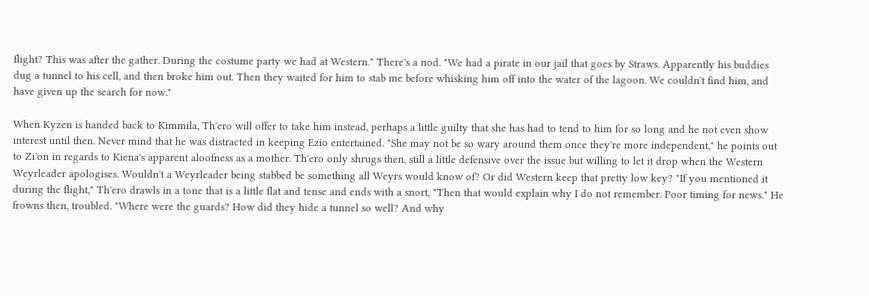flight? This was after the gather. During the costume party we had at Western." There's a nod. "We had a pirate in our jail that goes by Straws. Apparently his buddies dug a tunnel to his cell, and then broke him out. Then they waited for him to stab me before whisking him off into the water of the lagoon. We couldn't find him, and have given up the search for now."

When Kyzen is handed back to Kimmila, Th'ero will offer to take him instead, perhaps a little guilty that she has had to tend to him for so long and he not even show interest until then. Never mind that he was distracted in keeping Ezio entertained. "She may not be so wary around them once they're more independent," he points out to Zi'on in regards to Kiena's apparent aloofness as a mother. Th'ero only shrugs then, still a little defensive over the issue but willing to let it drop when the Western Weyrleader apologises. Wouldn't a Weyrleader being stabbed be something all Weyrs would know of? Or did Western keep that pretty low key? "If you mentioned it during the flight," Th'ero drawls in a tone that is a little flat and tense and ends with a snort, "Then that would explain why I do not remember. Poor timing for news." He frowns then, troubled. "Where were the guards? How did they hide a tunnel so well? And why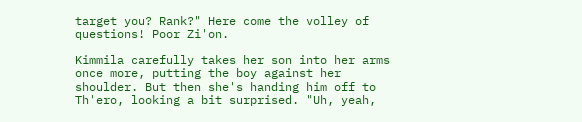target you? Rank?" Here come the volley of questions! Poor Zi'on.

Kimmila carefully takes her son into her arms once more, putting the boy against her shoulder. But then she's handing him off to Th'ero, looking a bit surprised. "Uh, yeah,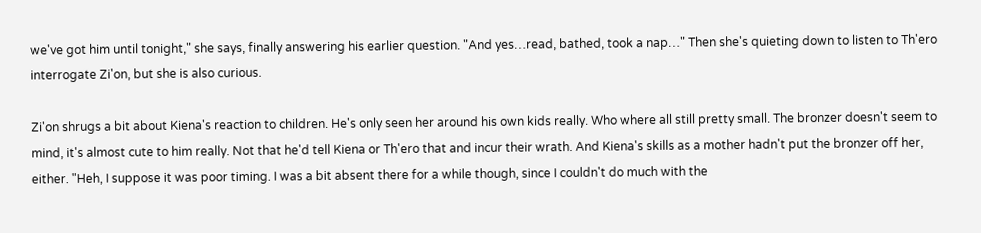we've got him until tonight," she says, finally answering his earlier question. "And yes…read, bathed, took a nap…" Then she's quieting down to listen to Th'ero interrogate Zi'on, but she is also curious.

Zi'on shrugs a bit about Kiena's reaction to children. He's only seen her around his own kids really. Who where all still pretty small. The bronzer doesn't seem to mind, it's almost cute to him really. Not that he'd tell Kiena or Th'ero that and incur their wrath. And Kiena's skills as a mother hadn't put the bronzer off her, either. "Heh, I suppose it was poor timing. I was a bit absent there for a while though, since I couldn't do much with the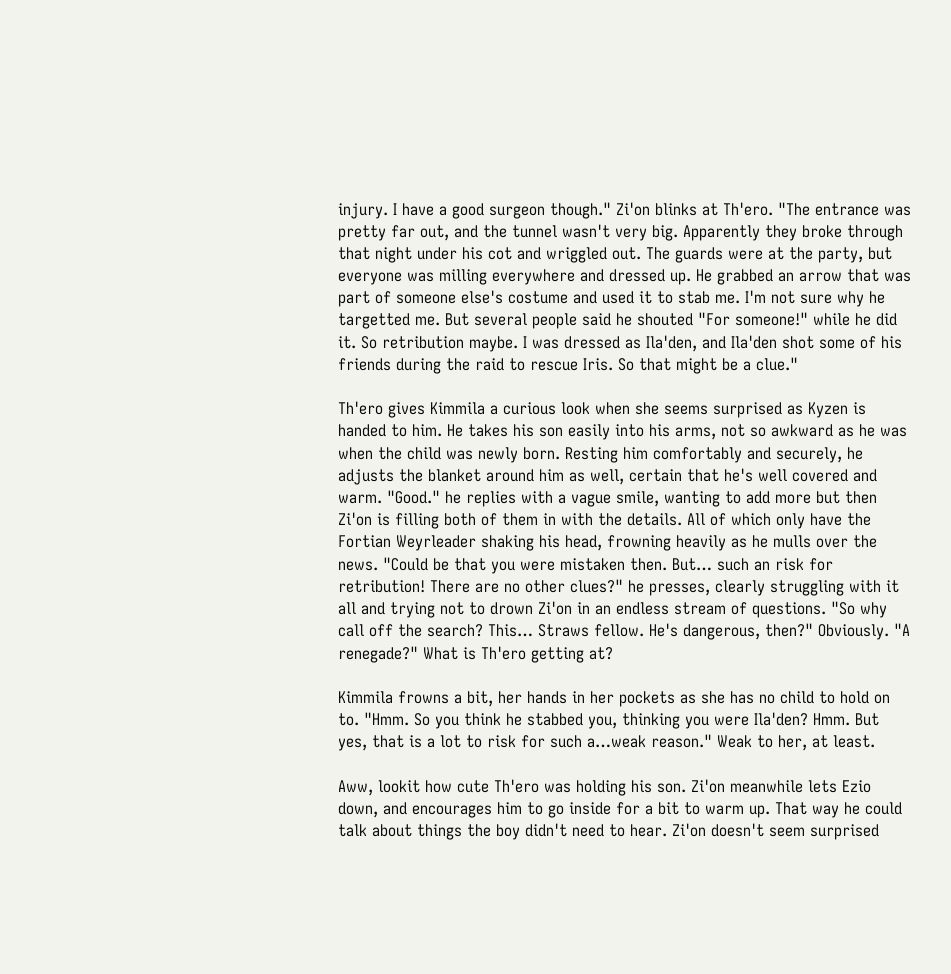injury. I have a good surgeon though." Zi'on blinks at Th'ero. "The entrance was pretty far out, and the tunnel wasn't very big. Apparently they broke through that night under his cot and wriggled out. The guards were at the party, but everyone was milling everywhere and dressed up. He grabbed an arrow that was part of someone else's costume and used it to stab me. I'm not sure why he targetted me. But several people said he shouted "For someone!" while he did it. So retribution maybe. I was dressed as Ila'den, and Ila'den shot some of his friends during the raid to rescue Iris. So that might be a clue."

Th'ero gives Kimmila a curious look when she seems surprised as Kyzen is handed to him. He takes his son easily into his arms, not so awkward as he was when the child was newly born. Resting him comfortably and securely, he adjusts the blanket around him as well, certain that he's well covered and warm. "Good." he replies with a vague smile, wanting to add more but then Zi'on is filling both of them in with the details. All of which only have the Fortian Weyrleader shaking his head, frowning heavily as he mulls over the news. "Could be that you were mistaken then. But… such an risk for retribution! There are no other clues?" he presses, clearly struggling with it all and trying not to drown Zi'on in an endless stream of questions. "So why call off the search? This… Straws fellow. He's dangerous, then?" Obviously. "A renegade?" What is Th'ero getting at?

Kimmila frowns a bit, her hands in her pockets as she has no child to hold on to. "Hmm. So you think he stabbed you, thinking you were Ila'den? Hmm. But yes, that is a lot to risk for such a…weak reason." Weak to her, at least.

Aww, lookit how cute Th'ero was holding his son. Zi'on meanwhile lets Ezio down, and encourages him to go inside for a bit to warm up. That way he could talk about things the boy didn't need to hear. Zi'on doesn't seem surprised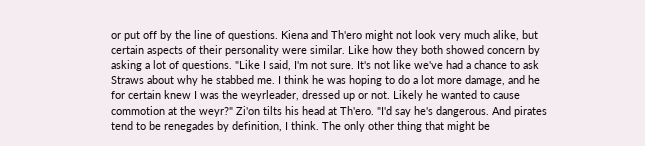or put off by the line of questions. Kiena and Th'ero might not look very much alike, but certain aspects of their personality were similar. Like how they both showed concern by asking a lot of questions. "Like I said, I'm not sure. It's not like we've had a chance to ask Straws about why he stabbed me. I think he was hoping to do a lot more damage, and he for certain knew I was the weyrleader, dressed up or not. Likely he wanted to cause commotion at the weyr?" Zi'on tilts his head at Th'ero. "I'd say he's dangerous. And pirates tend to be renegades by definition, I think. The only other thing that might be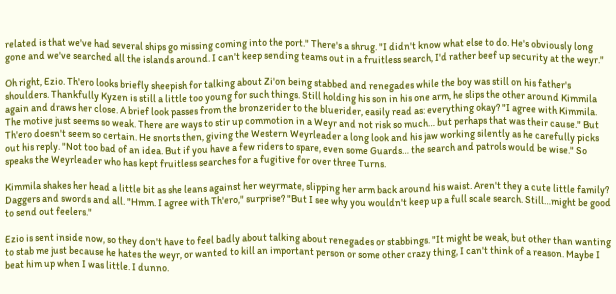related is that we've had several ships go missing coming into the port." There's a shrug. "I didn't know what else to do. He's obviously long gone and we've searched all the islands around. I can't keep sending teams out in a fruitless search, I'd rather beef up security at the weyr."

Oh right, Ezio. Th'ero looks briefly sheepish for talking about Zi'on being stabbed and renegades while the boy was still on his father's shoulders. Thankfully Kyzen is still a little too young for such things. Still holding his son in his one arm, he slips the other around Kimmila again and draws her close. A brief look passes from the bronzerider to the bluerider, easily read as: everything okay? "I agree with Kimmila. The motive just seems so weak. There are ways to stir up commotion in a Weyr and not risk so much… but perhaps that was their cause." But Th'ero doesn't seem so certain. He snorts then, giving the Western Weyrleader a long look and his jaw working silently as he carefully picks out his reply. "Not too bad of an idea. But if you have a few riders to spare, even some Guards… the search and patrols would be wise." So speaks the Weyrleader who has kept fruitless searches for a fugitive for over three Turns.

Kimmila shakes her head a little bit as she leans against her weyrmate, slipping her arm back around his waist. Aren't they a cute little family? Daggers and swords and all. "Hmm. I agree with Th'ero," surprise? "But I see why you wouldn't keep up a full scale search. Still…might be good to send out feelers."

Ezio is sent inside now, so they don't have to feel badly about talking about renegades or stabbings. "It might be weak, but other than wanting to stab me just because he hates the weyr, or wanted to kill an important person or some other crazy thing, I can't think of a reason. Maybe I beat him up when I was little. I dunno.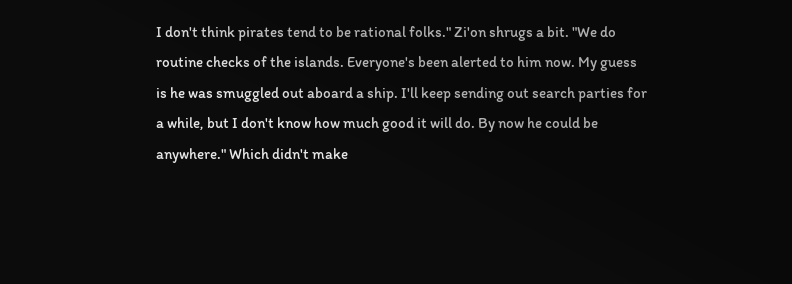I don't think pirates tend to be rational folks." Zi'on shrugs a bit. "We do routine checks of the islands. Everyone's been alerted to him now. My guess is he was smuggled out aboard a ship. I'll keep sending out search parties for a while, but I don't know how much good it will do. By now he could be anywhere." Which didn't make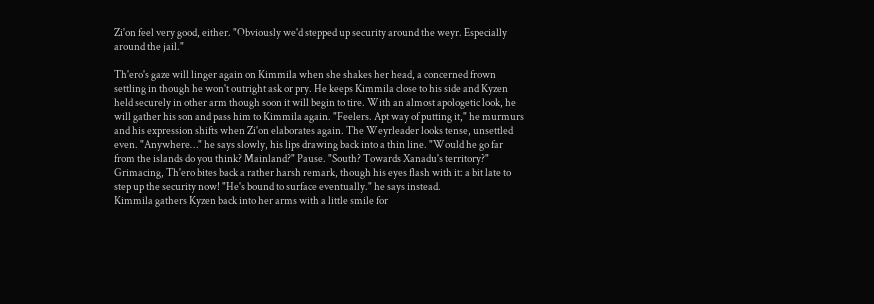Zi'on feel very good, either. "Obviously we'd stepped up security around the weyr. Especially around the jail."

Th'ero's gaze will linger again on Kimmila when she shakes her head, a concerned frown settling in though he won't outright ask or pry. He keeps Kimmila close to his side and Kyzen held securely in other arm though soon it will begin to tire. With an almost apologetic look, he will gather his son and pass him to Kimmila again. "Feelers. Apt way of putting it," he murmurs and his expression shifts when Zi'on elaborates again. The Weyrleader looks tense, unsettled even. "Anywhere…" he says slowly, his lips drawing back into a thin line. "Would he go far from the islands do you think? Mainland?" Pause. "South? Towards Xanadu's territory?" Grimacing, Th'ero bites back a rather harsh remark, though his eyes flash with it: a bit late to step up the security now! "He's bound to surface eventually." he says instead.
Kimmila gathers Kyzen back into her arms with a little smile for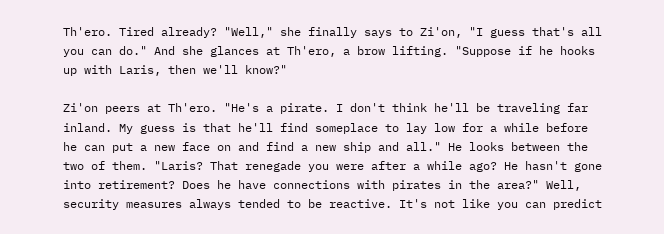Th'ero. Tired already? "Well," she finally says to Zi'on, "I guess that's all you can do." And she glances at Th'ero, a brow lifting. "Suppose if he hooks up with Laris, then we'll know?"

Zi'on peers at Th'ero. "He's a pirate. I don't think he'll be traveling far inland. My guess is that he'll find someplace to lay low for a while before he can put a new face on and find a new ship and all." He looks between the two of them. "Laris? That renegade you were after a while ago? He hasn't gone into retirement? Does he have connections with pirates in the area?" Well, security measures always tended to be reactive. It's not like you can predict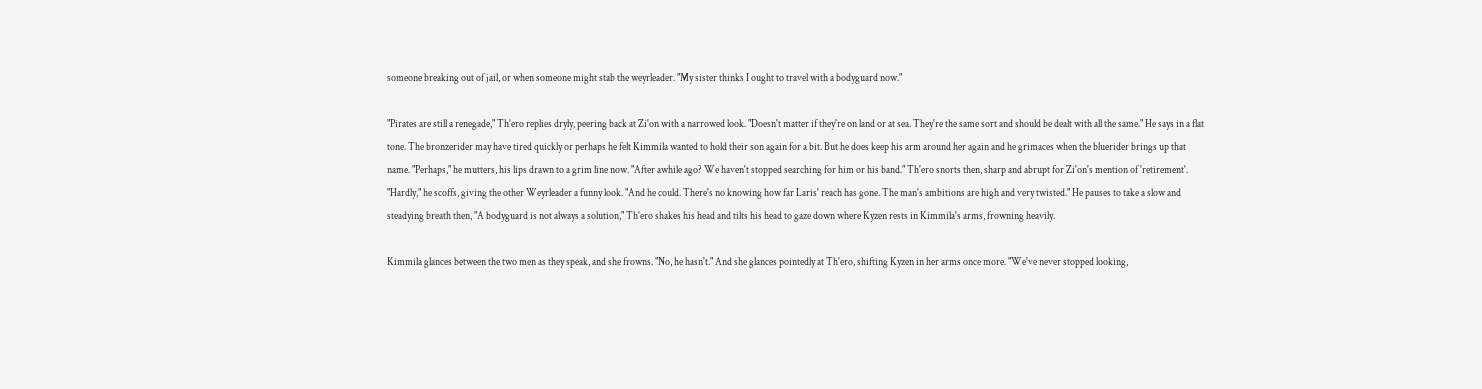someone breaking out of jail, or when someone might stab the weyrleader. "My sister thinks I ought to travel with a bodyguard now."

"Pirates are still a renegade," Th'ero replies dryly, peering back at Zi'on with a narrowed look. "Doesn't matter if they're on land or at sea. They're the same sort and should be dealt with all the same." He says in a flat tone. The bronzerider may have tired quickly or perhaps he felt Kimmila wanted to hold their son again for a bit. But he does keep his arm around her again and he grimaces when the bluerider brings up that name. "Perhaps," he mutters, his lips drawn to a grim line now. "After awhile ago? We haven't stopped searching for him or his band." Th'ero snorts then, sharp and abrupt for Zi'on's mention of 'retirement'. "Hardly," he scoffs, giving the other Weyrleader a funny look. "And he could. There's no knowing how far Laris' reach has gone. The man's ambitions are high and very twisted." He pauses to take a slow and steadying breath then, "A bodyguard is not always a solution," Th'ero shakes his head and tilts his head to gaze down where Kyzen rests in Kimmila's arms, frowning heavily.

Kimmila glances between the two men as they speak, and she frowns. "No, he hasn't." And she glances pointedly at Th'ero, shifting Kyzen in her arms once more. "We've never stopped looking,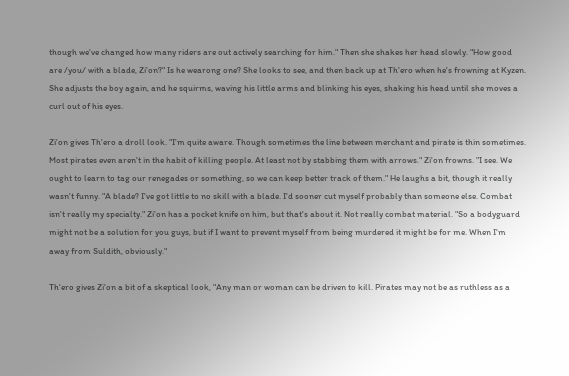though we've changed how many riders are out actively searching for him." Then she shakes her head slowly. "How good are /you/ with a blade, Zi'on?" Is he wearong one? She looks to see, and then back up at Th'ero when he's frowning at Kyzen. She adjusts the boy again, and he squirms, waving his little arms and blinking his eyes, shaking his head until she moves a curl out of his eyes.

Zi'on gives Th'ero a droll look. "I'm quite aware. Though sometimes the line between merchant and pirate is thin sometimes. Most pirates even aren't in the habit of killing people. At least not by stabbing them with arrows." Zi'on frowns. "I see. We ought to learn to tag our renegades or something, so we can keep better track of them." He laughs a bit, though it really wasn't funny. "A blade? I've got little to no skill with a blade. I'd sooner cut myself probably than someone else. Combat isn't really my specialty." Zi'on has a pocket knife on him, but that's about it. Not really combat material. "So a bodyguard might not be a solution for you guys, but if I want to prevent myself from being murdered it might be for me. When I'm away from Suldith, obviously."

Th'ero gives Zi'on a bit of a skeptical look, "Any man or woman can be driven to kill. Pirates may not be as ruthless as a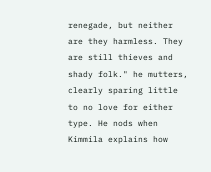renegade, but neither are they harmless. They are still thieves and shady folk." he mutters, clearly sparing little to no love for either type. He nods when Kimmila explains how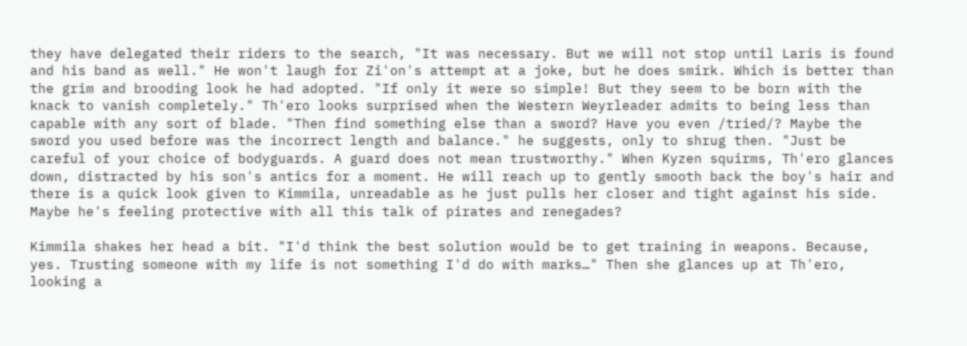they have delegated their riders to the search, "It was necessary. But we will not stop until Laris is found and his band as well." He won't laugh for Zi'on's attempt at a joke, but he does smirk. Which is better than the grim and brooding look he had adopted. "If only it were so simple! But they seem to be born with the knack to vanish completely." Th'ero looks surprised when the Western Weyrleader admits to being less than capable with any sort of blade. "Then find something else than a sword? Have you even /tried/? Maybe the sword you used before was the incorrect length and balance." he suggests, only to shrug then. "Just be careful of your choice of bodyguards. A guard does not mean trustworthy." When Kyzen squirms, Th'ero glances down, distracted by his son's antics for a moment. He will reach up to gently smooth back the boy's hair and there is a quick look given to Kimmila, unreadable as he just pulls her closer and tight against his side. Maybe he's feeling protective with all this talk of pirates and renegades?

Kimmila shakes her head a bit. "I'd think the best solution would be to get training in weapons. Because, yes. Trusting someone with my life is not something I'd do with marks…" Then she glances up at Th'ero, looking a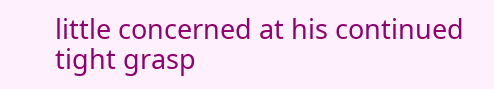little concerned at his continued tight grasp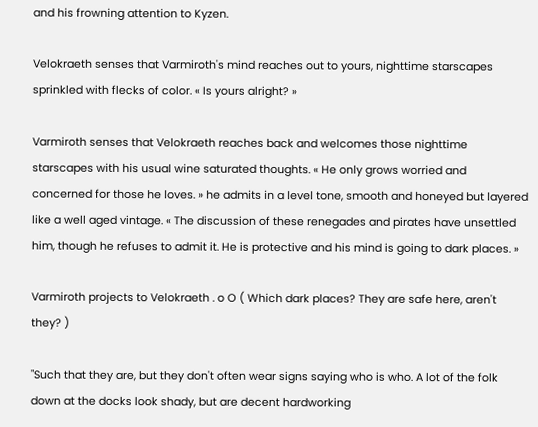and his frowning attention to Kyzen.

Velokraeth senses that Varmiroth's mind reaches out to yours, nighttime starscapes sprinkled with flecks of color. « Is yours alright? »

Varmiroth senses that Velokraeth reaches back and welcomes those nighttime starscapes with his usual wine saturated thoughts. « He only grows worried and concerned for those he loves. » he admits in a level tone, smooth and honeyed but layered like a well aged vintage. « The discussion of these renegades and pirates have unsettled him, though he refuses to admit it. He is protective and his mind is going to dark places. »

Varmiroth projects to Velokraeth . o O ( Which dark places? They are safe here, aren't they? )

"Such that they are, but they don't often wear signs saying who is who. A lot of the folk down at the docks look shady, but are decent hardworking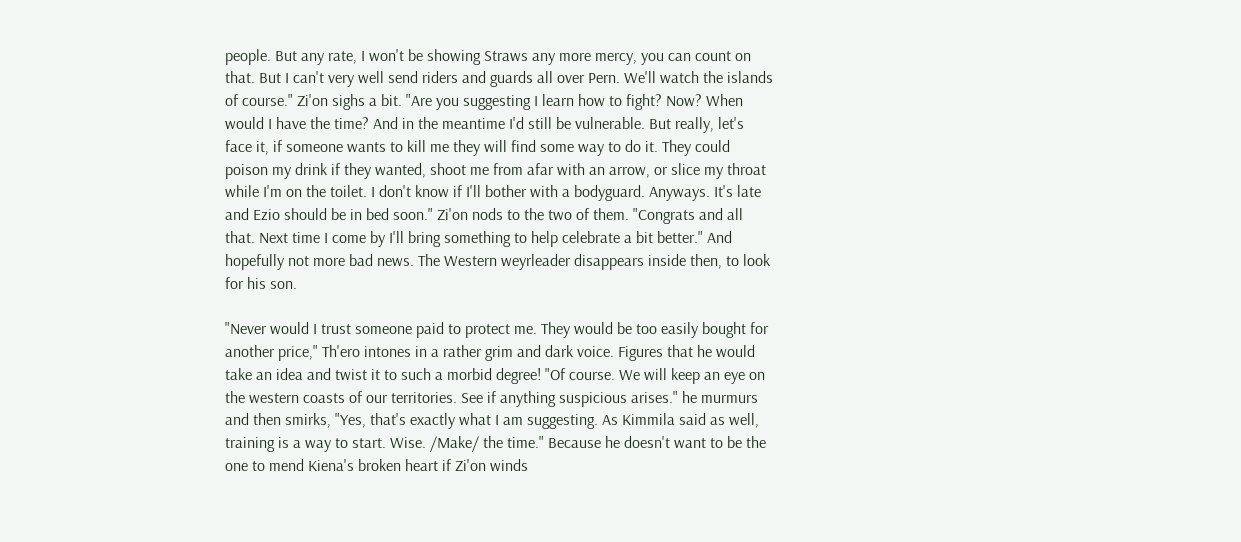people. But any rate, I won't be showing Straws any more mercy, you can count on that. But I can't very well send riders and guards all over Pern. We'll watch the islands of course." Zi'on sighs a bit. "Are you suggesting I learn how to fight? Now? When would I have the time? And in the meantime I'd still be vulnerable. But really, let's face it, if someone wants to kill me they will find some way to do it. They could poison my drink if they wanted, shoot me from afar with an arrow, or slice my throat while I'm on the toilet. I don't know if I'll bother with a bodyguard. Anyways. It's late and Ezio should be in bed soon." Zi'on nods to the two of them. "Congrats and all that. Next time I come by I'll bring something to help celebrate a bit better." And hopefully not more bad news. The Western weyrleader disappears inside then, to look for his son.

"Never would I trust someone paid to protect me. They would be too easily bought for another price," Th'ero intones in a rather grim and dark voice. Figures that he would take an idea and twist it to such a morbid degree! "Of course. We will keep an eye on the western coasts of our territories. See if anything suspicious arises." he murmurs and then smirks, "Yes, that's exactly what I am suggesting. As Kimmila said as well, training is a way to start. Wise. /Make/ the time." Because he doesn't want to be the one to mend Kiena's broken heart if Zi'on winds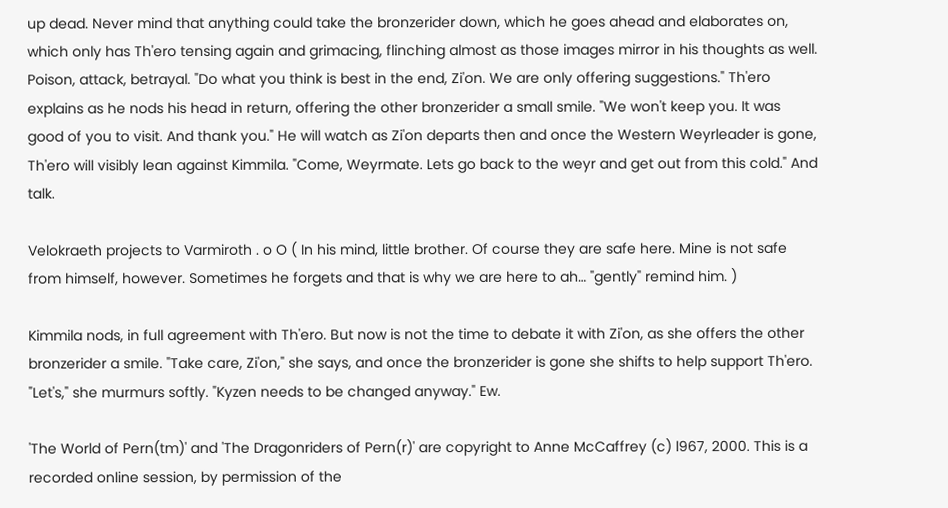up dead. Never mind that anything could take the bronzerider down, which he goes ahead and elaborates on, which only has Th'ero tensing again and grimacing, flinching almost as those images mirror in his thoughts as well. Poison, attack, betrayal. "Do what you think is best in the end, Zi'on. We are only offering suggestions." Th'ero explains as he nods his head in return, offering the other bronzerider a small smile. "We won't keep you. It was good of you to visit. And thank you." He will watch as Zi'on departs then and once the Western Weyrleader is gone, Th'ero will visibly lean against Kimmila. "Come, Weyrmate. Lets go back to the weyr and get out from this cold." And talk.

Velokraeth projects to Varmiroth . o O ( In his mind, little brother. Of course they are safe here. Mine is not safe from himself, however. Sometimes he forgets and that is why we are here to ah… "gently" remind him. )

Kimmila nods, in full agreement with Th'ero. But now is not the time to debate it with Zi'on, as she offers the other bronzerider a smile. "Take care, Zi'on," she says, and once the bronzerider is gone she shifts to help support Th'ero. "Let's," she murmurs softly. "Kyzen needs to be changed anyway." Ew.

'The World of Pern(tm)' and 'The Dragonriders of Pern(r)' are copyright to Anne McCaffrey (c) l967, 2000. This is a recorded online session, by permission of the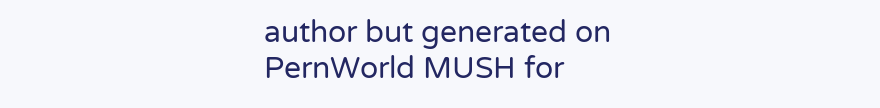author but generated on PernWorld MUSH for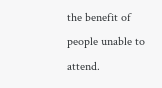the benefit of people unable to attend.